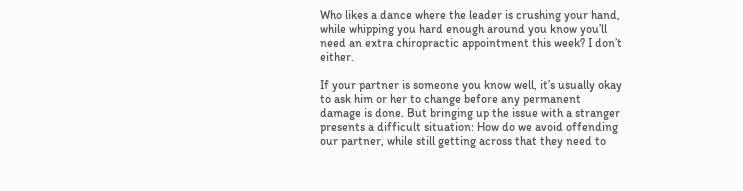Who likes a dance where the leader is crushing your hand, while whipping you hard enough around you know you’ll need an extra chiropractic appointment this week? I don’t either.

If your partner is someone you know well, it’s usually okay to ask him or her to change before any permanent damage is done. But bringing up the issue with a stranger presents a difficult situation: How do we avoid offending our partner, while still getting across that they need to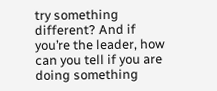try something different? And if you’re the leader, how can you tell if you are doing something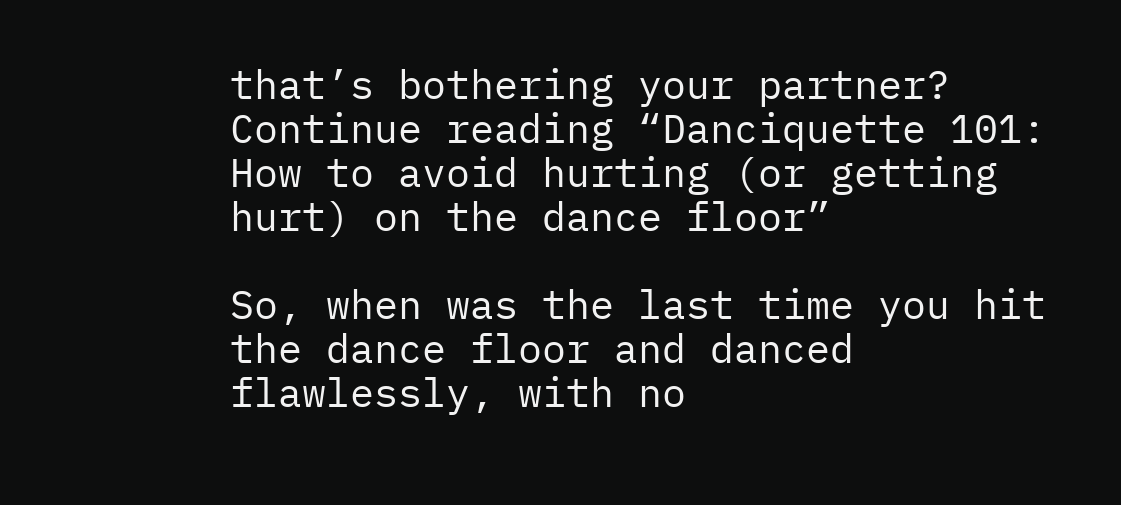that’s bothering your partner?
Continue reading “Danciquette 101: How to avoid hurting (or getting hurt) on the dance floor”

So, when was the last time you hit the dance floor and danced flawlessly, with no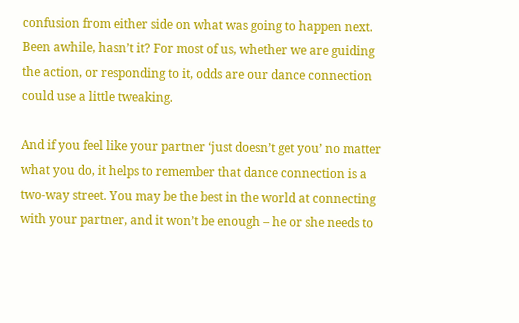confusion from either side on what was going to happen next. Been awhile, hasn’t it? For most of us, whether we are guiding the action, or responding to it, odds are our dance connection could use a little tweaking.

And if you feel like your partner ‘just doesn’t get you’ no matter what you do, it helps to remember that dance connection is a two-way street. You may be the best in the world at connecting with your partner, and it won’t be enough – he or she needs to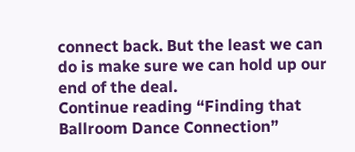connect back. But the least we can do is make sure we can hold up our end of the deal.
Continue reading “Finding that Ballroom Dance Connection”